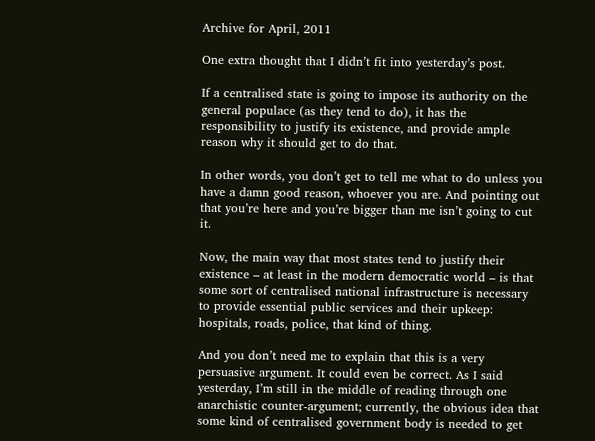Archive for April, 2011

One extra thought that I didn’t fit into yesterday’s post.

If a centralised state is going to impose its authority on the general populace (as they tend to do), it has the responsibility to justify its existence, and provide ample reason why it should get to do that.

In other words, you don’t get to tell me what to do unless you have a damn good reason, whoever you are. And pointing out that you’re here and you’re bigger than me isn’t going to cut it.

Now, the main way that most states tend to justify their existence – at least in the modern democratic world – is that some sort of centralised national infrastructure is necessary to provide essential public services and their upkeep: hospitals, roads, police, that kind of thing.

And you don’t need me to explain that this is a very persuasive argument. It could even be correct. As I said yesterday, I’m still in the middle of reading through one anarchistic counter-argument; currently, the obvious idea that some kind of centralised government body is needed to get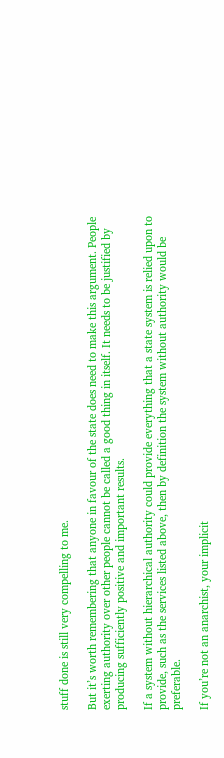stuff done is still very compelling to me.

But it’s worth remembering that anyone in favour of the state does need to make this argument. People exerting authority over other people cannot be called a good thing in itself. It needs to be justified by producing sufficiently positive and important results.

If a system without hierarchical authority could provide everything that a state system is relied upon to provide, such as the services listed above, then by definition the system without authority would be preferable.

If you’re not an anarchist, your implicit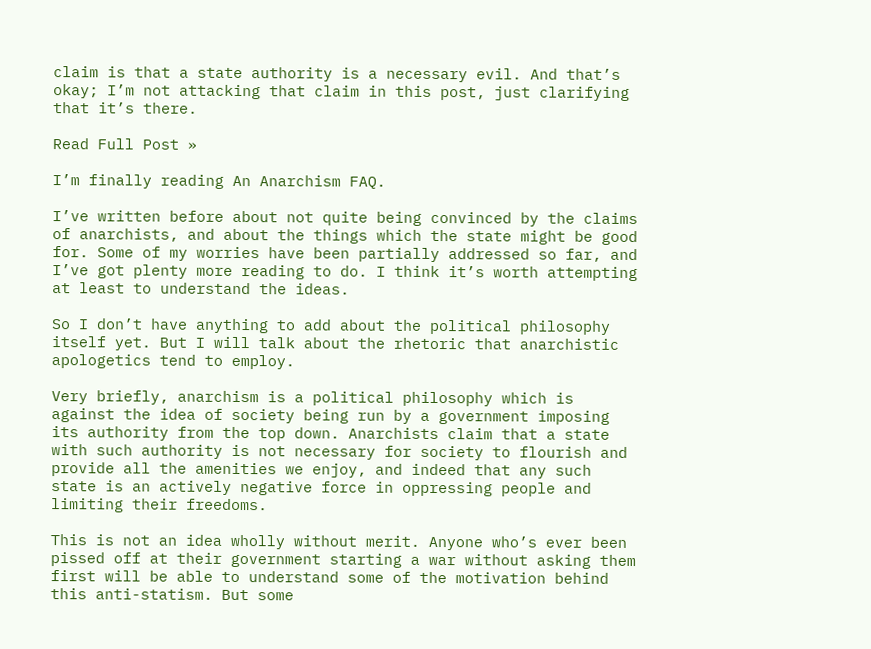claim is that a state authority is a necessary evil. And that’s okay; I’m not attacking that claim in this post, just clarifying that it’s there.

Read Full Post »

I’m finally reading An Anarchism FAQ.

I’ve written before about not quite being convinced by the claims of anarchists, and about the things which the state might be good for. Some of my worries have been partially addressed so far, and I’ve got plenty more reading to do. I think it’s worth attempting at least to understand the ideas.

So I don’t have anything to add about the political philosophy itself yet. But I will talk about the rhetoric that anarchistic apologetics tend to employ.

Very briefly, anarchism is a political philosophy which is against the idea of society being run by a government imposing its authority from the top down. Anarchists claim that a state with such authority is not necessary for society to flourish and provide all the amenities we enjoy, and indeed that any such state is an actively negative force in oppressing people and limiting their freedoms.

This is not an idea wholly without merit. Anyone who’s ever been pissed off at their government starting a war without asking them first will be able to understand some of the motivation behind this anti-statism. But some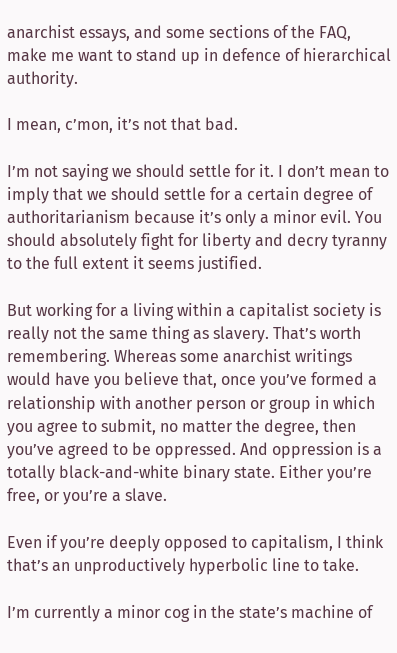anarchist essays, and some sections of the FAQ, make me want to stand up in defence of hierarchical authority.

I mean, c’mon, it’s not that bad.

I’m not saying we should settle for it. I don’t mean to imply that we should settle for a certain degree of authoritarianism because it’s only a minor evil. You should absolutely fight for liberty and decry tyranny to the full extent it seems justified.

But working for a living within a capitalist society is really not the same thing as slavery. That’s worth remembering. Whereas some anarchist writings would have you believe that, once you’ve formed a relationship with another person or group in which you agree to submit, no matter the degree, then you’ve agreed to be oppressed. And oppression is a totally black-and-white binary state. Either you’re free, or you’re a slave.

Even if you’re deeply opposed to capitalism, I think that’s an unproductively hyperbolic line to take.

I’m currently a minor cog in the state’s machine of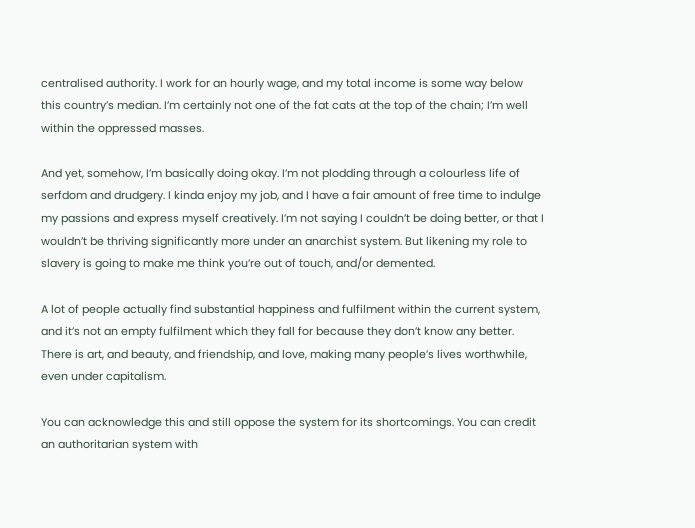centralised authority. I work for an hourly wage, and my total income is some way below this country’s median. I’m certainly not one of the fat cats at the top of the chain; I’m well within the oppressed masses.

And yet, somehow, I’m basically doing okay. I’m not plodding through a colourless life of serfdom and drudgery. I kinda enjoy my job, and I have a fair amount of free time to indulge my passions and express myself creatively. I’m not saying I couldn’t be doing better, or that I wouldn’t be thriving significantly more under an anarchist system. But likening my role to slavery is going to make me think you’re out of touch, and/or demented.

A lot of people actually find substantial happiness and fulfilment within the current system, and it’s not an empty fulfilment which they fall for because they don’t know any better. There is art, and beauty, and friendship, and love, making many people’s lives worthwhile, even under capitalism.

You can acknowledge this and still oppose the system for its shortcomings. You can credit an authoritarian system with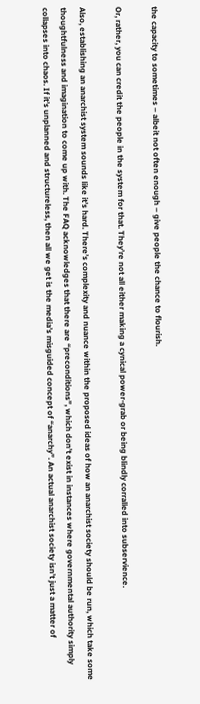the capacity to sometimes – albeit not often enough – give people the chance to flourish.

Or, rather, you can credit the people in the system for that. They’re not all either making a cynical power-grab or being blindly corralled into subservience.

Also, establishing an anarchist system sounds like it’s hard. There’s complexity and nuance within the proposed ideas of how an anarchist society should be run, which take some thoughtfulness and imagination to come up with. The FAQ acknowledges that there are “preconditions”, which don’t exist in instances where governmental authority simply collapses into chaos. If it’s unplanned and structureless, then all we get is the media’s misguided concept of “anarchy”. An actual anarchist society isn’t just a matter of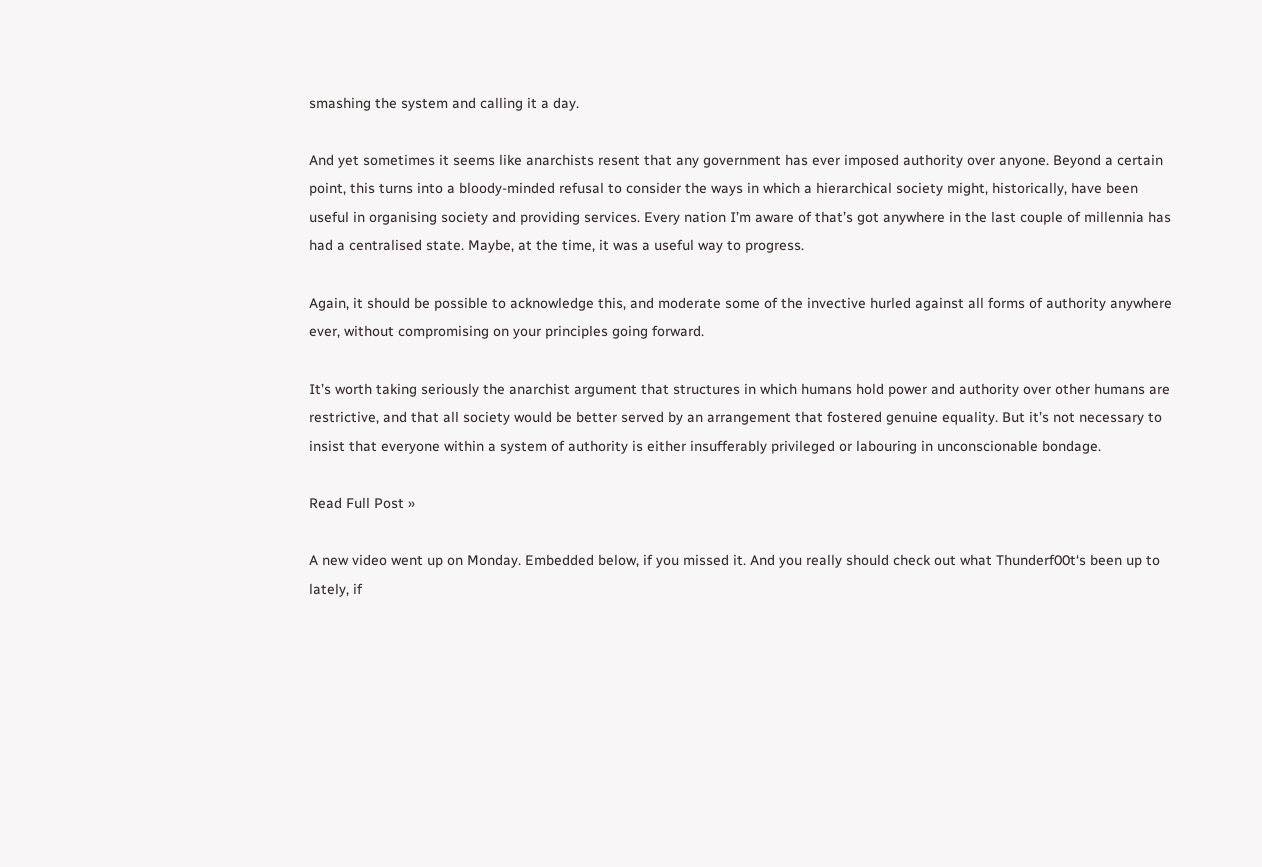smashing the system and calling it a day.

And yet sometimes it seems like anarchists resent that any government has ever imposed authority over anyone. Beyond a certain point, this turns into a bloody-minded refusal to consider the ways in which a hierarchical society might, historically, have been useful in organising society and providing services. Every nation I’m aware of that’s got anywhere in the last couple of millennia has had a centralised state. Maybe, at the time, it was a useful way to progress.

Again, it should be possible to acknowledge this, and moderate some of the invective hurled against all forms of authority anywhere ever, without compromising on your principles going forward.

It’s worth taking seriously the anarchist argument that structures in which humans hold power and authority over other humans are restrictive, and that all society would be better served by an arrangement that fostered genuine equality. But it’s not necessary to insist that everyone within a system of authority is either insufferably privileged or labouring in unconscionable bondage.

Read Full Post »

A new video went up on Monday. Embedded below, if you missed it. And you really should check out what Thunderf00t‘s been up to lately, if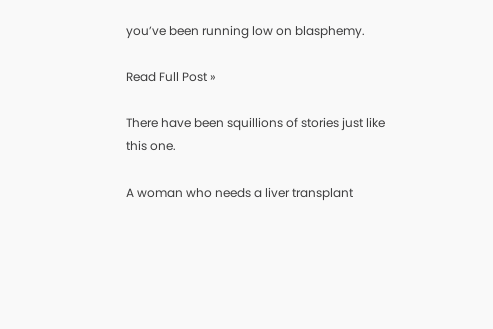you’ve been running low on blasphemy.

Read Full Post »

There have been squillions of stories just like this one.

A woman who needs a liver transplant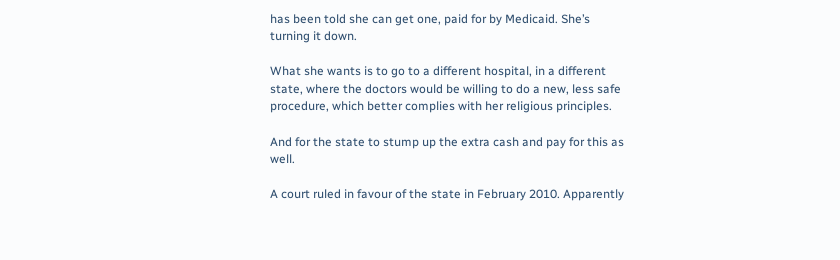has been told she can get one, paid for by Medicaid. She’s turning it down.

What she wants is to go to a different hospital, in a different state, where the doctors would be willing to do a new, less safe procedure, which better complies with her religious principles.

And for the state to stump up the extra cash and pay for this as well.

A court ruled in favour of the state in February 2010. Apparently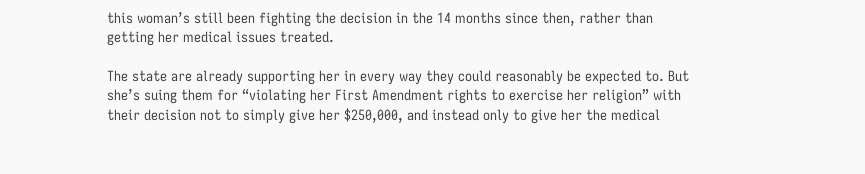this woman’s still been fighting the decision in the 14 months since then, rather than getting her medical issues treated.

The state are already supporting her in every way they could reasonably be expected to. But she’s suing them for “violating her First Amendment rights to exercise her religion” with their decision not to simply give her $250,000, and instead only to give her the medical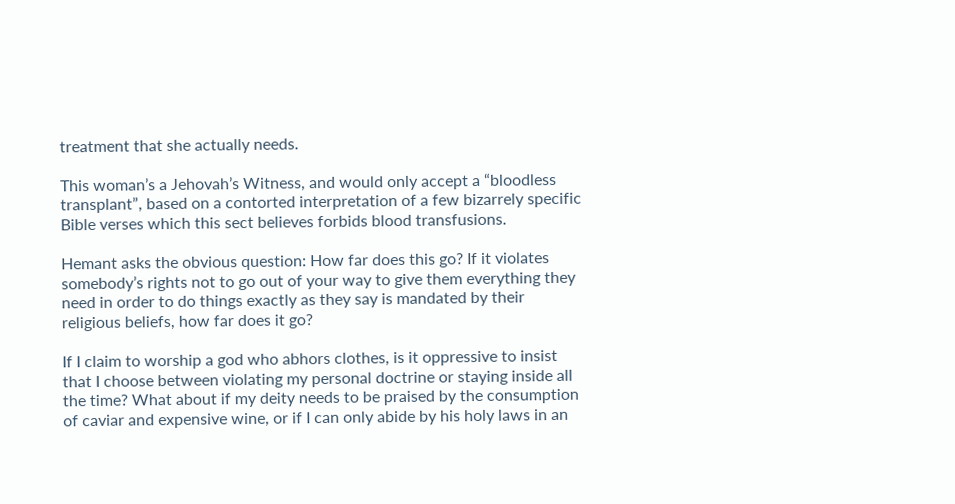treatment that she actually needs.

This woman’s a Jehovah’s Witness, and would only accept a “bloodless transplant”, based on a contorted interpretation of a few bizarrely specific Bible verses which this sect believes forbids blood transfusions.

Hemant asks the obvious question: How far does this go? If it violates somebody’s rights not to go out of your way to give them everything they need in order to do things exactly as they say is mandated by their religious beliefs, how far does it go?

If I claim to worship a god who abhors clothes, is it oppressive to insist that I choose between violating my personal doctrine or staying inside all the time? What about if my deity needs to be praised by the consumption of caviar and expensive wine, or if I can only abide by his holy laws in an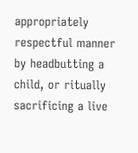appropriately respectful manner by headbutting a child, or ritually sacrificing a live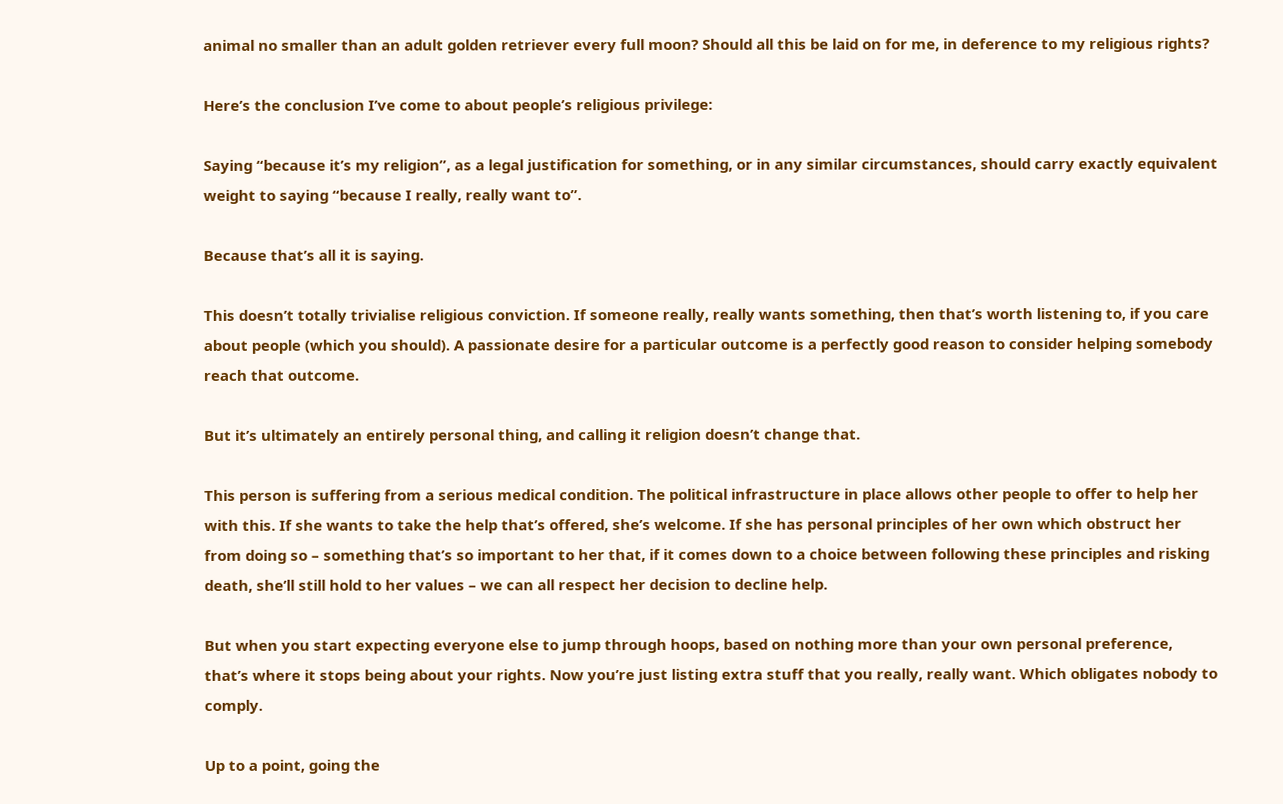animal no smaller than an adult golden retriever every full moon? Should all this be laid on for me, in deference to my religious rights?

Here’s the conclusion I’ve come to about people’s religious privilege:

Saying “because it’s my religion”, as a legal justification for something, or in any similar circumstances, should carry exactly equivalent weight to saying “because I really, really want to”.

Because that’s all it is saying.

This doesn’t totally trivialise religious conviction. If someone really, really wants something, then that’s worth listening to, if you care about people (which you should). A passionate desire for a particular outcome is a perfectly good reason to consider helping somebody reach that outcome.

But it’s ultimately an entirely personal thing, and calling it religion doesn’t change that.

This person is suffering from a serious medical condition. The political infrastructure in place allows other people to offer to help her with this. If she wants to take the help that’s offered, she’s welcome. If she has personal principles of her own which obstruct her from doing so – something that’s so important to her that, if it comes down to a choice between following these principles and risking death, she’ll still hold to her values – we can all respect her decision to decline help.

But when you start expecting everyone else to jump through hoops, based on nothing more than your own personal preference, that’s where it stops being about your rights. Now you’re just listing extra stuff that you really, really want. Which obligates nobody to comply.

Up to a point, going the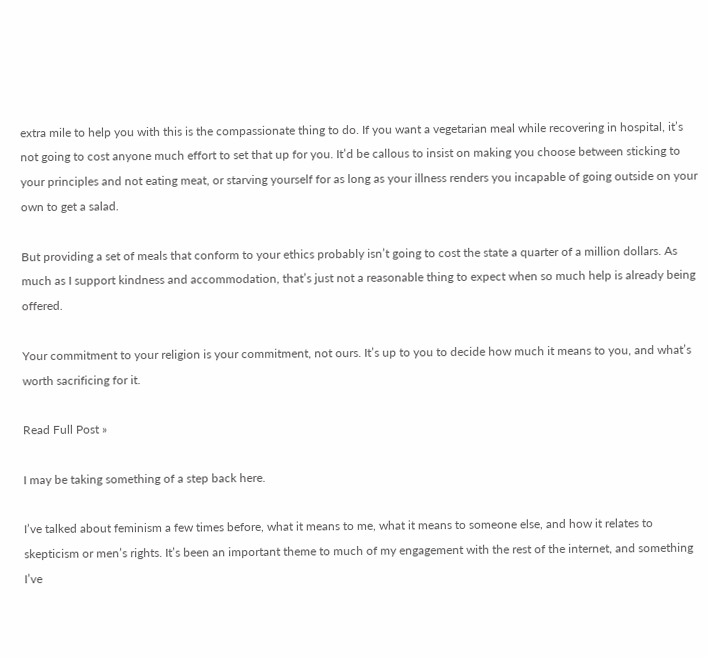extra mile to help you with this is the compassionate thing to do. If you want a vegetarian meal while recovering in hospital, it’s not going to cost anyone much effort to set that up for you. It’d be callous to insist on making you choose between sticking to your principles and not eating meat, or starving yourself for as long as your illness renders you incapable of going outside on your own to get a salad.

But providing a set of meals that conform to your ethics probably isn’t going to cost the state a quarter of a million dollars. As much as I support kindness and accommodation, that’s just not a reasonable thing to expect when so much help is already being offered.

Your commitment to your religion is your commitment, not ours. It’s up to you to decide how much it means to you, and what’s worth sacrificing for it.

Read Full Post »

I may be taking something of a step back here.

I’ve talked about feminism a few times before, what it means to me, what it means to someone else, and how it relates to skepticism or men’s rights. It’s been an important theme to much of my engagement with the rest of the internet, and something I’ve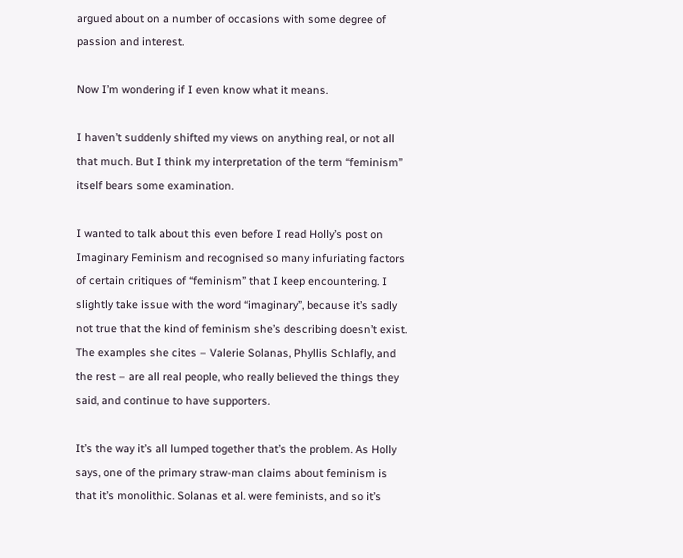argued about on a number of occasions with some degree of passion and interest.

Now I’m wondering if I even know what it means.

I haven’t suddenly shifted my views on anything real, or not all that much. But I think my interpretation of the term “feminism” itself bears some examination.

I wanted to talk about this even before I read Holly’s post on Imaginary Feminism and recognised so many infuriating factors of certain critiques of “feminism” that I keep encountering. I slightly take issue with the word “imaginary”, because it’s sadly not true that the kind of feminism she’s describing doesn’t exist. The examples she cites – Valerie Solanas, Phyllis Schlafly, and the rest – are all real people, who really believed the things they said, and continue to have supporters.

It’s the way it’s all lumped together that’s the problem. As Holly says, one of the primary straw-man claims about feminism is that it’s monolithic. Solanas et al. were feminists, and so it’s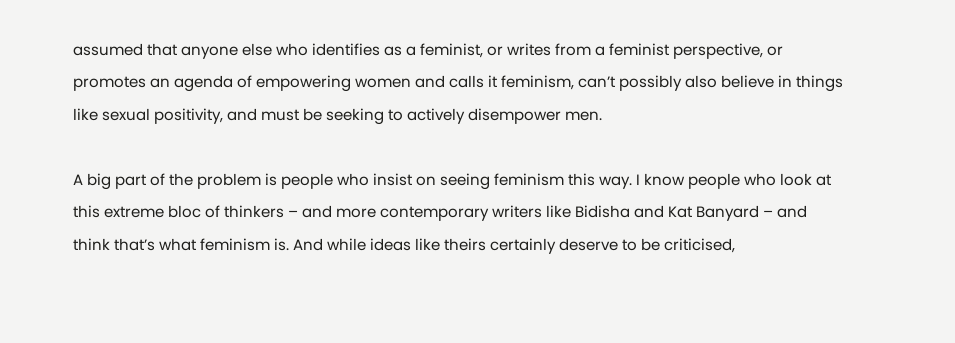assumed that anyone else who identifies as a feminist, or writes from a feminist perspective, or promotes an agenda of empowering women and calls it feminism, can’t possibly also believe in things like sexual positivity, and must be seeking to actively disempower men.

A big part of the problem is people who insist on seeing feminism this way. I know people who look at this extreme bloc of thinkers – and more contemporary writers like Bidisha and Kat Banyard – and think that’s what feminism is. And while ideas like theirs certainly deserve to be criticised,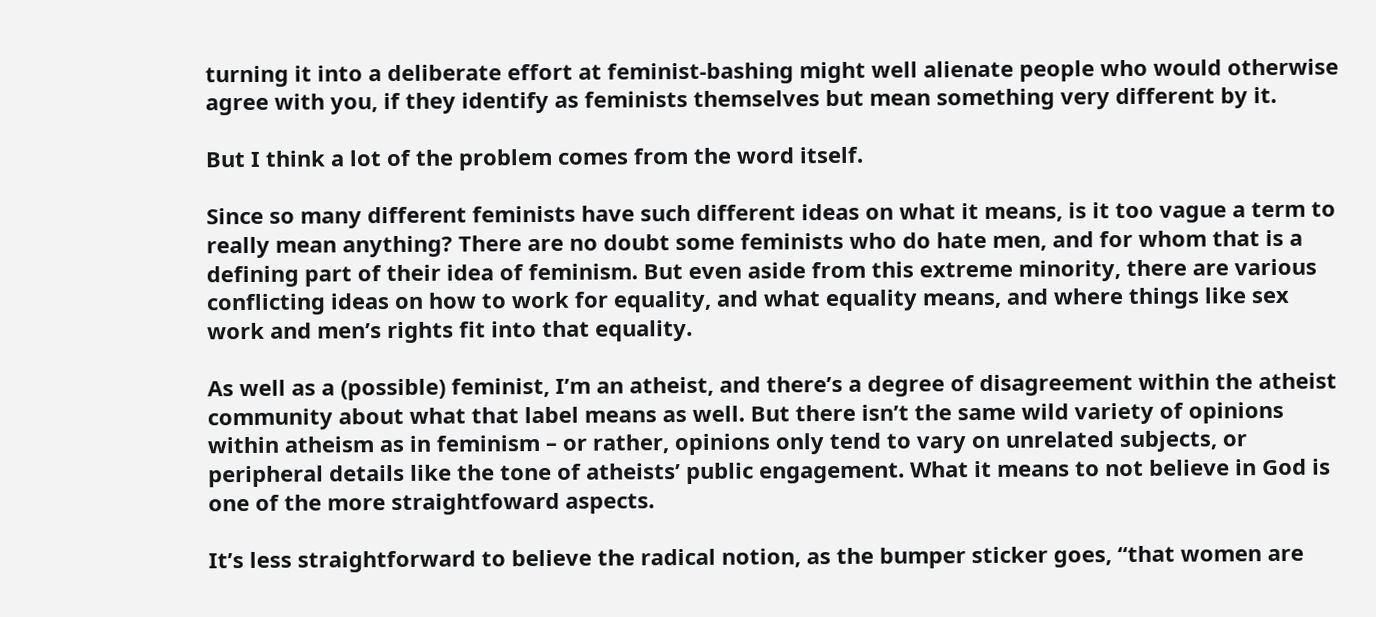turning it into a deliberate effort at feminist-bashing might well alienate people who would otherwise agree with you, if they identify as feminists themselves but mean something very different by it.

But I think a lot of the problem comes from the word itself.

Since so many different feminists have such different ideas on what it means, is it too vague a term to really mean anything? There are no doubt some feminists who do hate men, and for whom that is a defining part of their idea of feminism. But even aside from this extreme minority, there are various conflicting ideas on how to work for equality, and what equality means, and where things like sex work and men’s rights fit into that equality.

As well as a (possible) feminist, I’m an atheist, and there’s a degree of disagreement within the atheist community about what that label means as well. But there isn’t the same wild variety of opinions within atheism as in feminism – or rather, opinions only tend to vary on unrelated subjects, or peripheral details like the tone of atheists’ public engagement. What it means to not believe in God is one of the more straightfoward aspects.

It’s less straightforward to believe the radical notion, as the bumper sticker goes, “that women are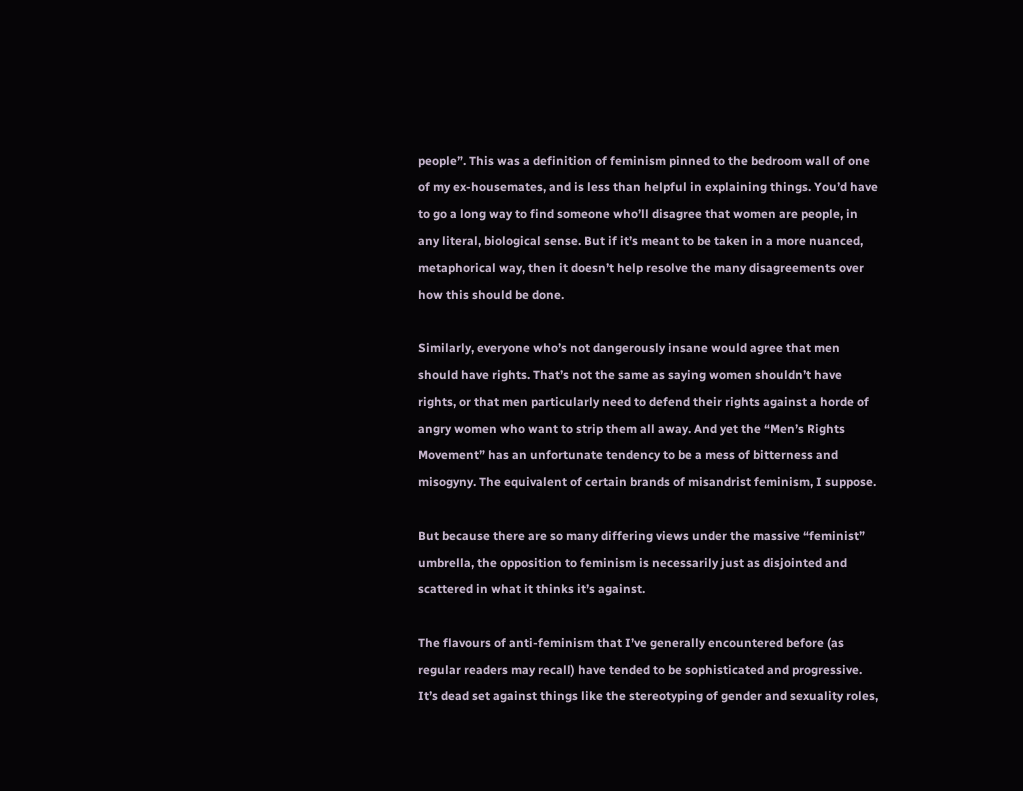people”. This was a definition of feminism pinned to the bedroom wall of one of my ex-housemates, and is less than helpful in explaining things. You’d have to go a long way to find someone who’ll disagree that women are people, in any literal, biological sense. But if it’s meant to be taken in a more nuanced, metaphorical way, then it doesn’t help resolve the many disagreements over how this should be done.

Similarly, everyone who’s not dangerously insane would agree that men should have rights. That’s not the same as saying women shouldn’t have rights, or that men particularly need to defend their rights against a horde of angry women who want to strip them all away. And yet the “Men’s Rights Movement” has an unfortunate tendency to be a mess of bitterness and misogyny. The equivalent of certain brands of misandrist feminism, I suppose.

But because there are so many differing views under the massive “feminist” umbrella, the opposition to feminism is necessarily just as disjointed and scattered in what it thinks it’s against.

The flavours of anti-feminism that I’ve generally encountered before (as regular readers may recall) have tended to be sophisticated and progressive. It’s dead set against things like the stereotyping of gender and sexuality roles,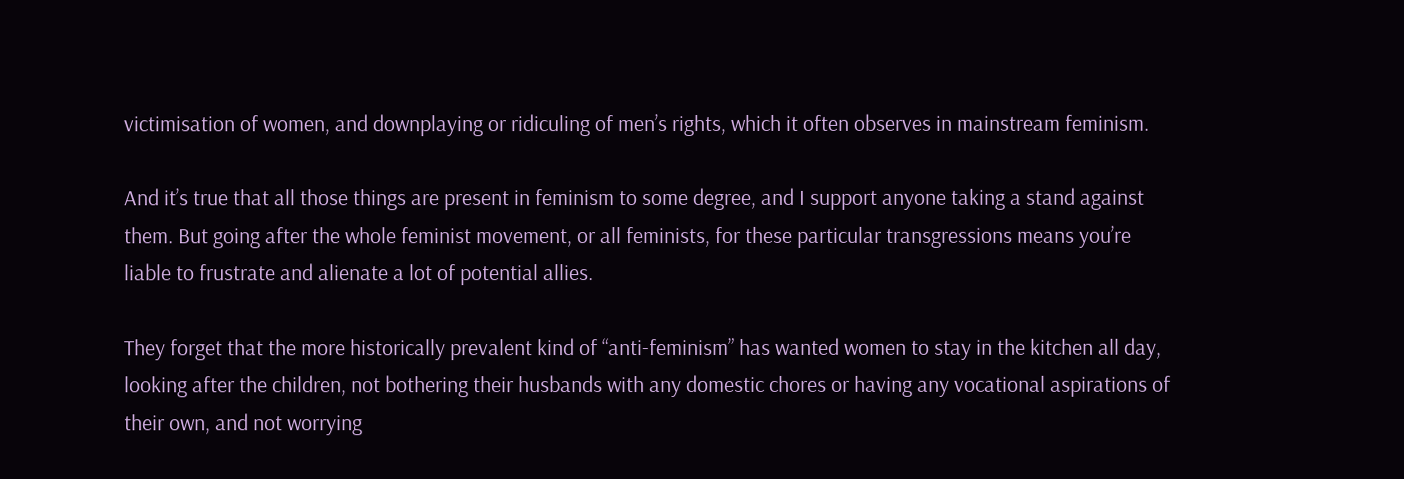victimisation of women, and downplaying or ridiculing of men’s rights, which it often observes in mainstream feminism.

And it’s true that all those things are present in feminism to some degree, and I support anyone taking a stand against them. But going after the whole feminist movement, or all feminists, for these particular transgressions means you’re liable to frustrate and alienate a lot of potential allies.

They forget that the more historically prevalent kind of “anti-feminism” has wanted women to stay in the kitchen all day, looking after the children, not bothering their husbands with any domestic chores or having any vocational aspirations of their own, and not worrying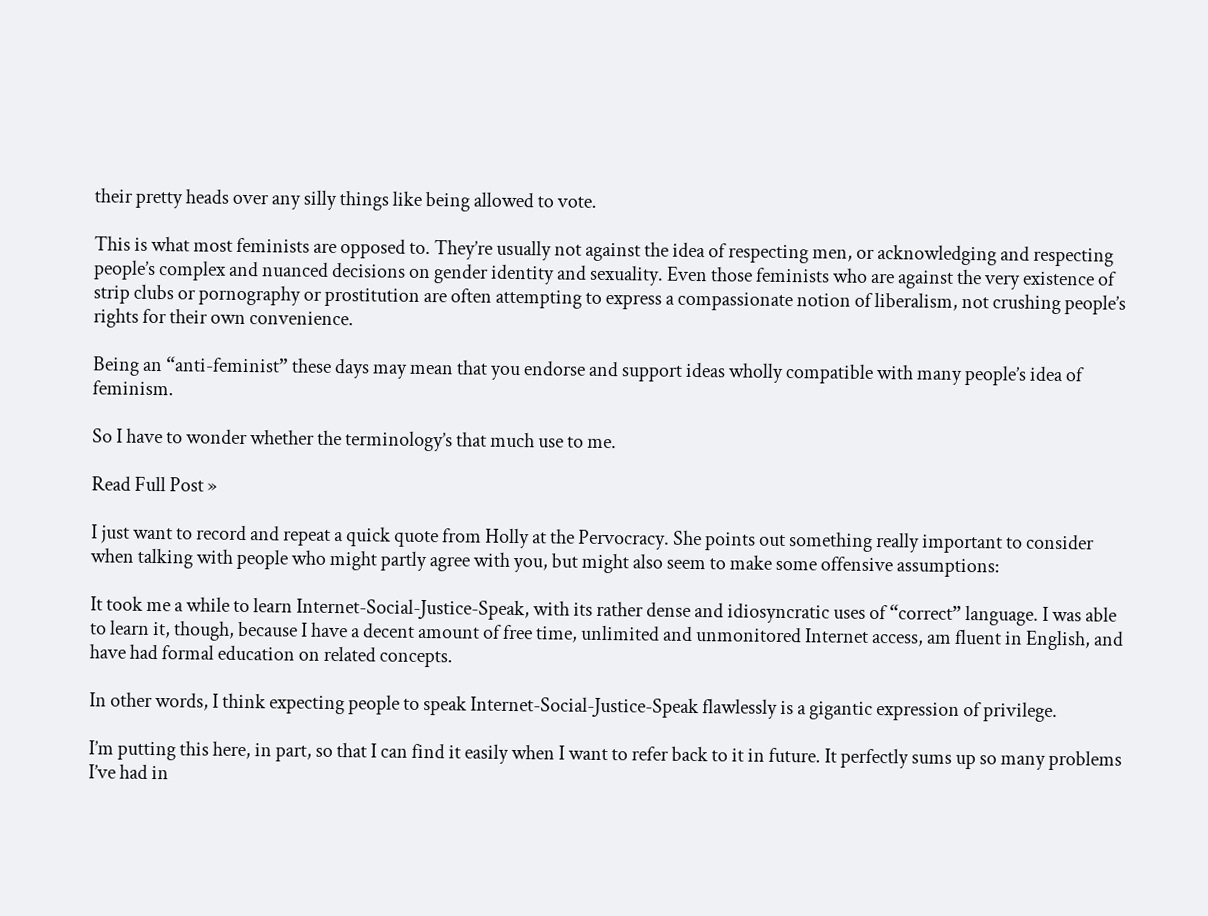their pretty heads over any silly things like being allowed to vote.

This is what most feminists are opposed to. They’re usually not against the idea of respecting men, or acknowledging and respecting people’s complex and nuanced decisions on gender identity and sexuality. Even those feminists who are against the very existence of strip clubs or pornography or prostitution are often attempting to express a compassionate notion of liberalism, not crushing people’s rights for their own convenience.

Being an “anti-feminist” these days may mean that you endorse and support ideas wholly compatible with many people’s idea of feminism.

So I have to wonder whether the terminology’s that much use to me.

Read Full Post »

I just want to record and repeat a quick quote from Holly at the Pervocracy. She points out something really important to consider when talking with people who might partly agree with you, but might also seem to make some offensive assumptions:

It took me a while to learn Internet-Social-Justice-Speak, with its rather dense and idiosyncratic uses of “correct” language. I was able to learn it, though, because I have a decent amount of free time, unlimited and unmonitored Internet access, am fluent in English, and have had formal education on related concepts.

In other words, I think expecting people to speak Internet-Social-Justice-Speak flawlessly is a gigantic expression of privilege.

I’m putting this here, in part, so that I can find it easily when I want to refer back to it in future. It perfectly sums up so many problems I’ve had in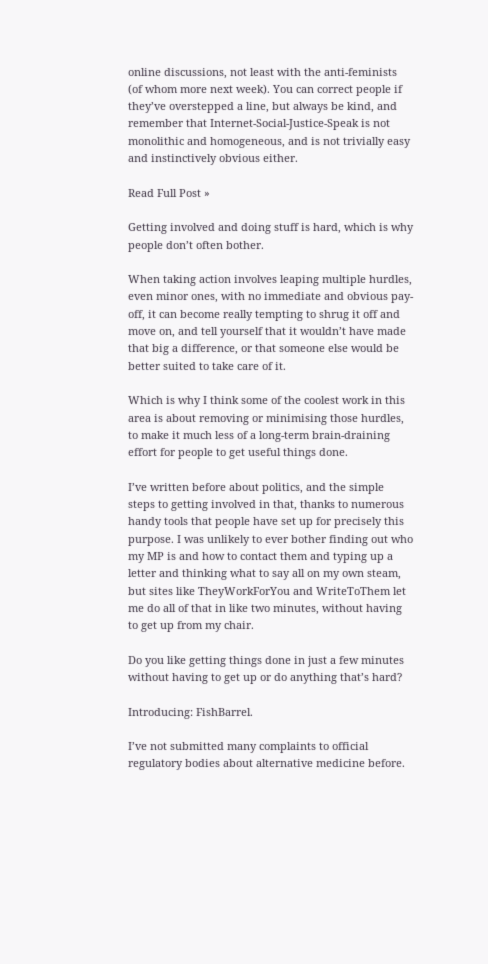online discussions, not least with the anti-feminists (of whom more next week). You can correct people if they’ve overstepped a line, but always be kind, and remember that Internet-Social-Justice-Speak is not monolithic and homogeneous, and is not trivially easy and instinctively obvious either.

Read Full Post »

Getting involved and doing stuff is hard, which is why people don’t often bother.

When taking action involves leaping multiple hurdles, even minor ones, with no immediate and obvious pay-off, it can become really tempting to shrug it off and move on, and tell yourself that it wouldn’t have made that big a difference, or that someone else would be better suited to take care of it.

Which is why I think some of the coolest work in this area is about removing or minimising those hurdles, to make it much less of a long-term brain-draining effort for people to get useful things done.

I’ve written before about politics, and the simple steps to getting involved in that, thanks to numerous handy tools that people have set up for precisely this purpose. I was unlikely to ever bother finding out who my MP is and how to contact them and typing up a letter and thinking what to say all on my own steam, but sites like TheyWorkForYou and WriteToThem let me do all of that in like two minutes, without having to get up from my chair.

Do you like getting things done in just a few minutes without having to get up or do anything that’s hard?

Introducing: FishBarrel.

I’ve not submitted many complaints to official regulatory bodies about alternative medicine before.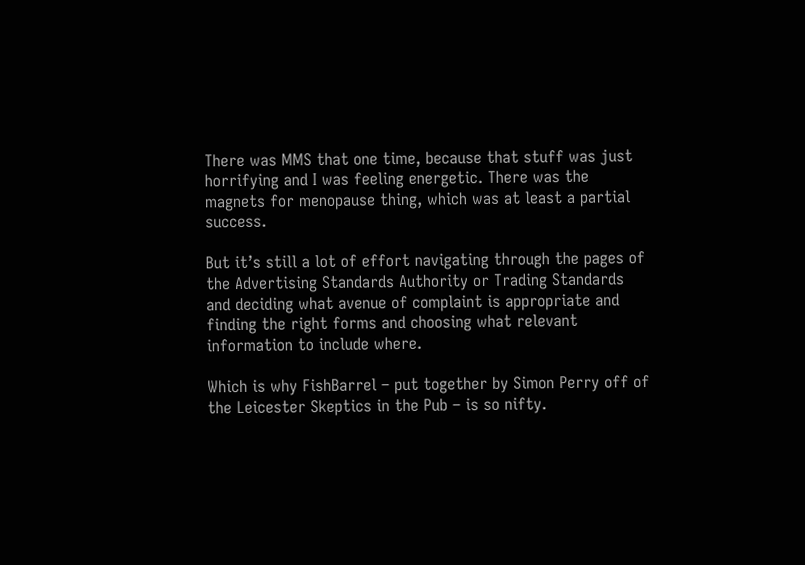There was MMS that one time, because that stuff was just horrifying and I was feeling energetic. There was the magnets for menopause thing, which was at least a partial success.

But it’s still a lot of effort navigating through the pages of the Advertising Standards Authority or Trading Standards and deciding what avenue of complaint is appropriate and finding the right forms and choosing what relevant information to include where.

Which is why FishBarrel – put together by Simon Perry off of the Leicester Skeptics in the Pub – is so nifty.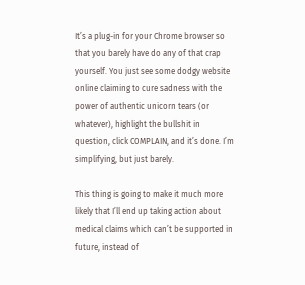It’s a plug-in for your Chrome browser so that you barely have do any of that crap yourself. You just see some dodgy website online claiming to cure sadness with the power of authentic unicorn tears (or whatever), highlight the bullshit in question, click COMPLAIN, and it’s done. I’m simplifying, but just barely.

This thing is going to make it much more likely that I’ll end up taking action about medical claims which can’t be supported in future, instead of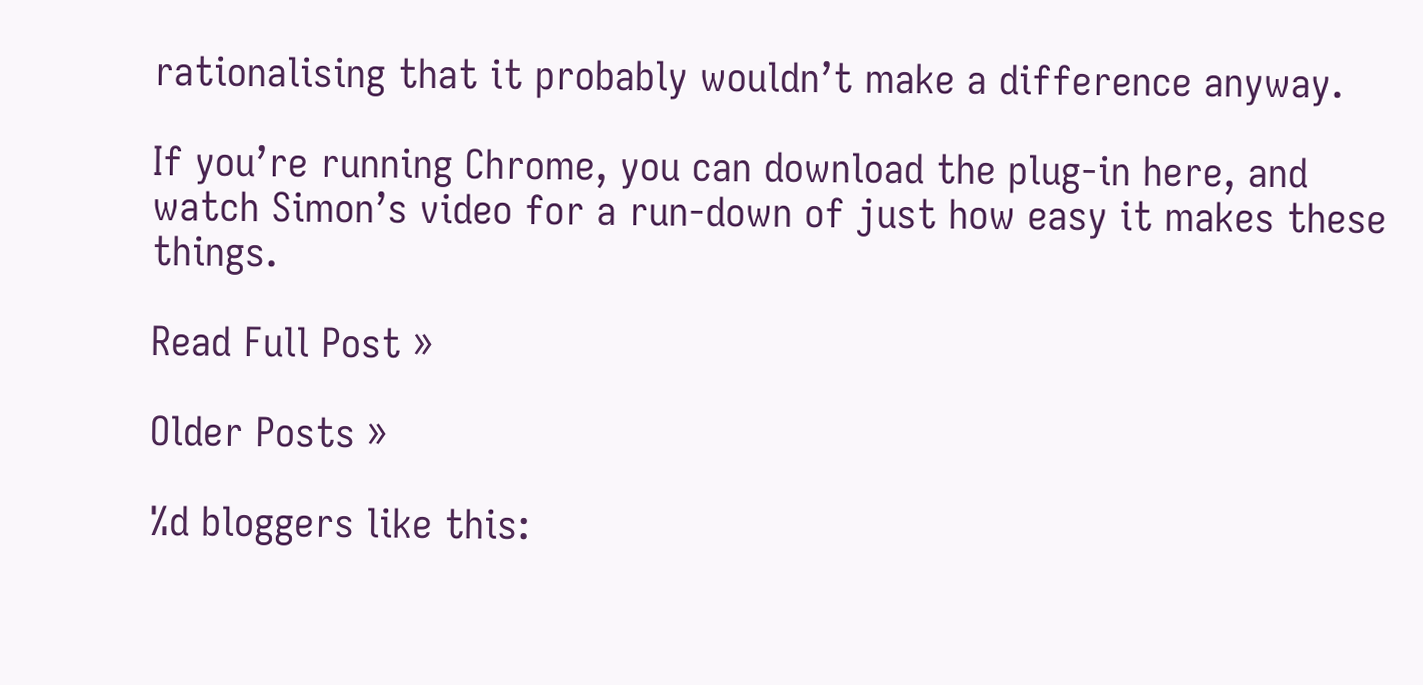rationalising that it probably wouldn’t make a difference anyway.

If you’re running Chrome, you can download the plug-in here, and watch Simon’s video for a run-down of just how easy it makes these things.

Read Full Post »

Older Posts »

%d bloggers like this: